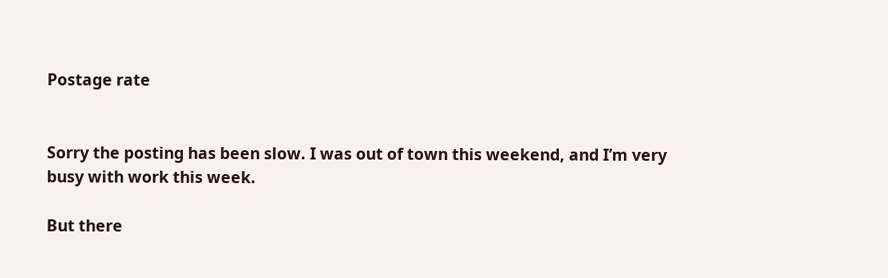Postage rate


Sorry the posting has been slow. I was out of town this weekend, and I’m very busy with work this week.

But there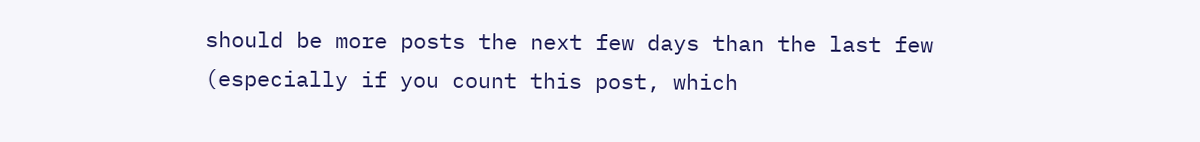should be more posts the next few days than the last few (especially if you count this post, which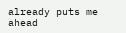already puts me ahead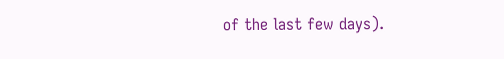of the last few days).